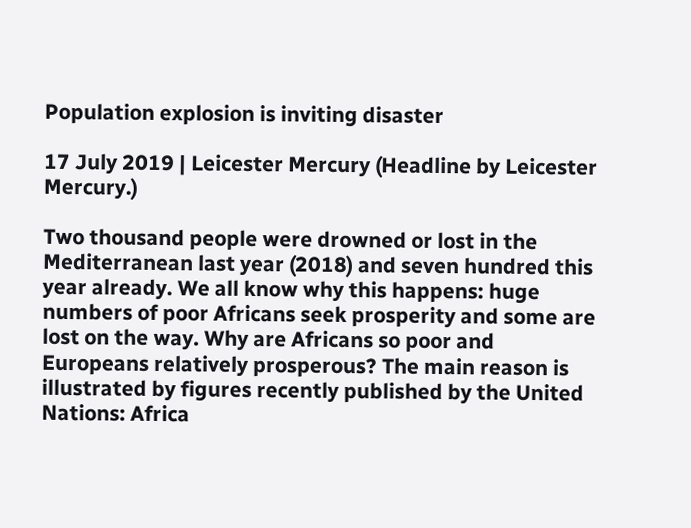Population explosion is inviting disaster

17 July 2019 | Leicester Mercury (Headline by Leicester Mercury.)

Two thousand people were drowned or lost in the Mediterranean last year (2018) and seven hundred this year already. We all know why this happens: huge numbers of poor Africans seek prosperity and some are lost on the way. Why are Africans so poor and Europeans relatively prosperous? The main reason is illustrated by figures recently published by the United Nations: Africa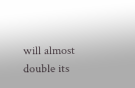will almost double its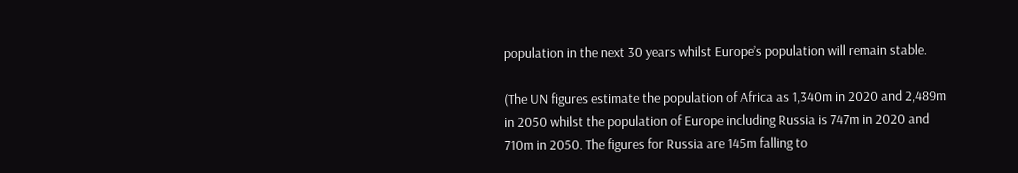population in the next 30 years whilst Europe’s population will remain stable.

(The UN figures estimate the population of Africa as 1,340m in 2020 and 2,489m in 2050 whilst the population of Europe including Russia is 747m in 2020 and 710m in 2050. The figures for Russia are 145m falling to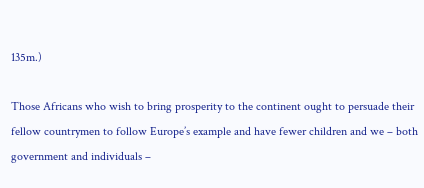135m.)

Those Africans who wish to bring prosperity to the continent ought to persuade their fellow countrymen to follow Europe’s example and have fewer children and we – both government and individuals –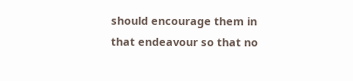should encourage them in that endeavour so that no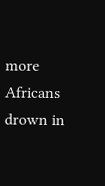more Africans drown in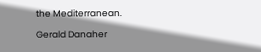the Mediterranean.

Gerald Danaher